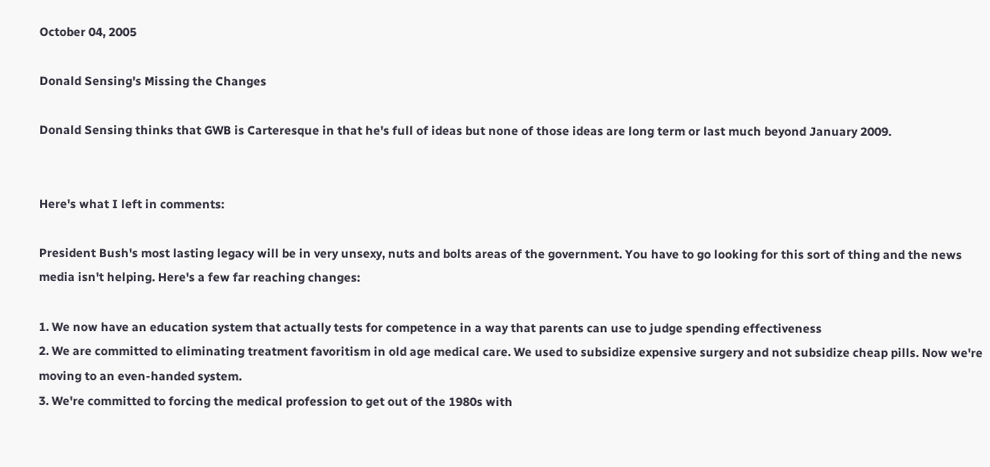October 04, 2005

Donald Sensing's Missing the Changes

Donald Sensing thinks that GWB is Carteresque in that he's full of ideas but none of those ideas are long term or last much beyond January 2009.


Here's what I left in comments:

President Bush's most lasting legacy will be in very unsexy, nuts and bolts areas of the government. You have to go looking for this sort of thing and the news media isn't helping. Here's a few far reaching changes:

1. We now have an education system that actually tests for competence in a way that parents can use to judge spending effectiveness
2. We are committed to eliminating treatment favoritism in old age medical care. We used to subsidize expensive surgery and not subsidize cheap pills. Now we're moving to an even-handed system.
3. We're committed to forcing the medical profession to get out of the 1980s with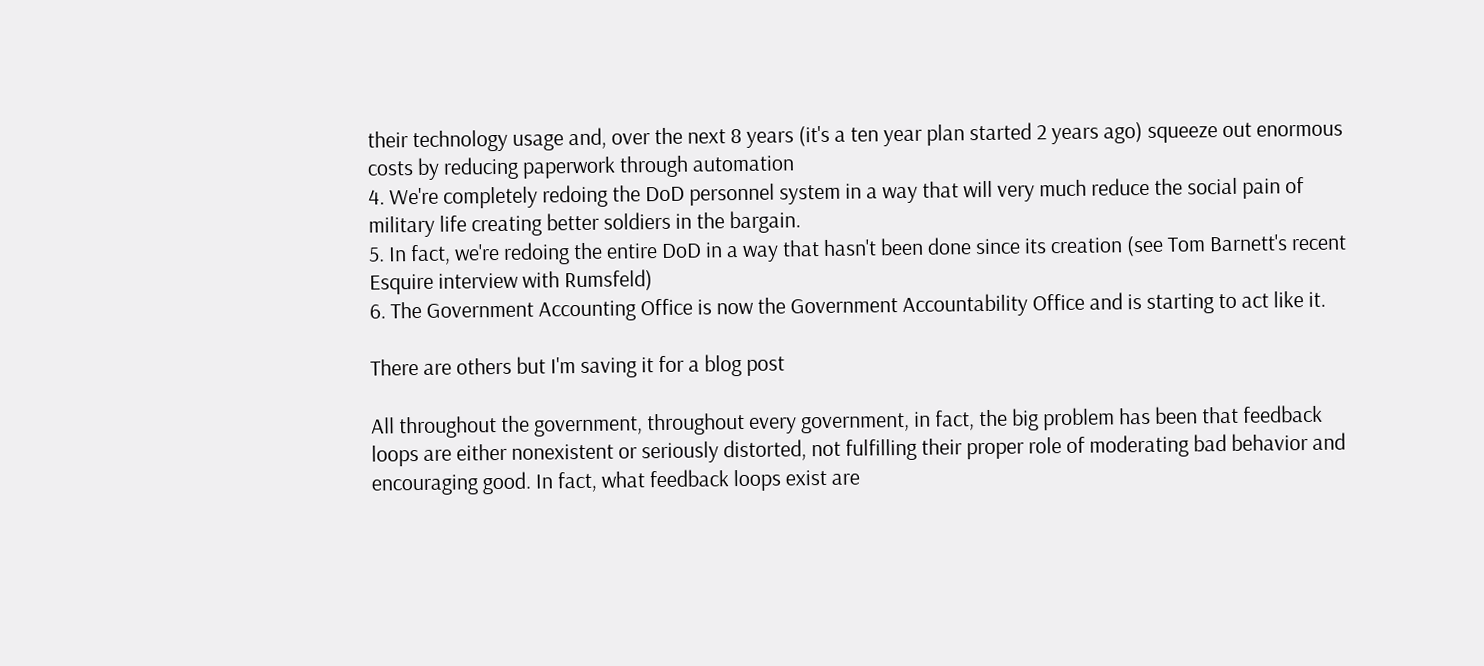their technology usage and, over the next 8 years (it's a ten year plan started 2 years ago) squeeze out enormous costs by reducing paperwork through automation
4. We're completely redoing the DoD personnel system in a way that will very much reduce the social pain of military life creating better soldiers in the bargain.
5. In fact, we're redoing the entire DoD in a way that hasn't been done since its creation (see Tom Barnett's recent Esquire interview with Rumsfeld)
6. The Government Accounting Office is now the Government Accountability Office and is starting to act like it.

There are others but I'm saving it for a blog post

All throughout the government, throughout every government, in fact, the big problem has been that feedback loops are either nonexistent or seriously distorted, not fulfilling their proper role of moderating bad behavior and encouraging good. In fact, what feedback loops exist are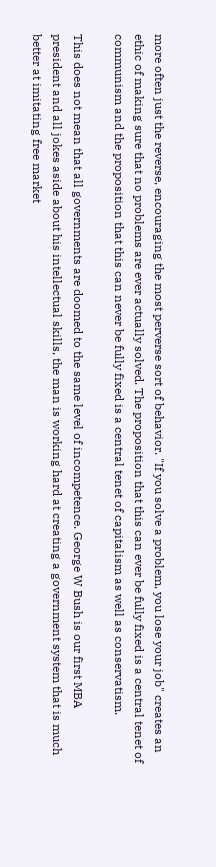more often just the reverse, encouraging the most perverse sort of behavior. "If you solve a problem, you lose your job" creates an ethic of making sure that no problems are ever actually solved. The proposition that this can ever be fully fixed is a central tenet of communism and the proposition that this can never be fully fixed is a central tenet of capitalism as well as conservatism.

This does not mean that all governments are doomed to the same level of incompetence. George W Bush is our first MBA president and all jokes aside about his intellectual skills, the man is working hard at creating a government system that is much better at imitating free market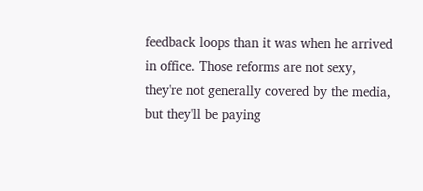feedback loops than it was when he arrived in office. Those reforms are not sexy, they're not generally covered by the media, but they'll be paying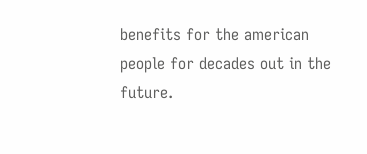benefits for the american people for decades out in the future.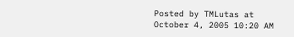Posted by TMLutas at October 4, 2005 10:20 AM